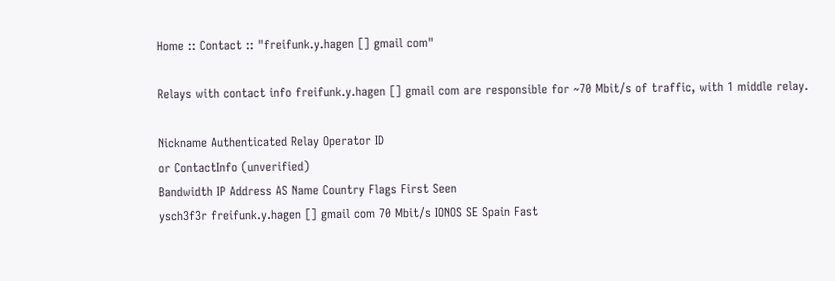Home :: Contact :: "freifunk.y.hagen [] gmail com"

Relays with contact info freifunk.y.hagen [] gmail com are responsible for ~70 Mbit/s of traffic, with 1 middle relay.

Nickname Authenticated Relay Operator ID
or ContactInfo (unverified)
Bandwidth IP Address AS Name Country Flags First Seen
ysch3f3r freifunk.y.hagen [] gmail com 70 Mbit/s IONOS SE Spain Fast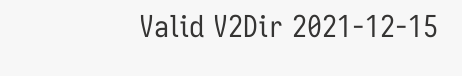Valid V2Dir 2021-12-15